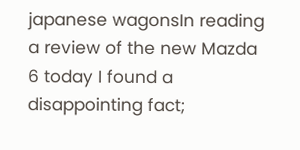japanese wagonsIn reading a review of the new Mazda 6 today I found a disappointing fact;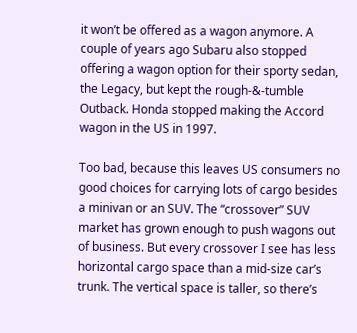it won’t be offered as a wagon anymore. A couple of years ago Subaru also stopped offering a wagon option for their sporty sedan, the Legacy, but kept the rough-&-tumble Outback. Honda stopped making the Accord wagon in the US in 1997.

Too bad, because this leaves US consumers no good choices for carrying lots of cargo besides a minivan or an SUV. The “crossover” SUV market has grown enough to push wagons out of business. But every crossover I see has less horizontal cargo space than a mid-size car’s trunk. The vertical space is taller, so there’s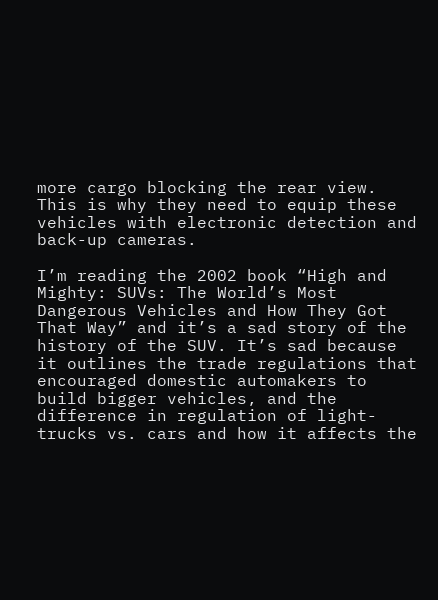more cargo blocking the rear view. This is why they need to equip these vehicles with electronic detection and back-up cameras.

I’m reading the 2002 book “High and Mighty: SUVs: The World’s Most Dangerous Vehicles and How They Got That Way” and it’s a sad story of the history of the SUV. It’s sad because it outlines the trade regulations that encouraged domestic automakers to build bigger vehicles, and the difference in regulation of light-trucks vs. cars and how it affects the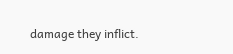damage they inflict.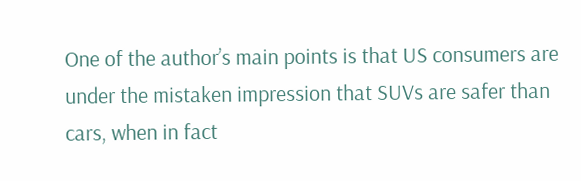One of the author’s main points is that US consumers are under the mistaken impression that SUVs are safer than cars, when in fact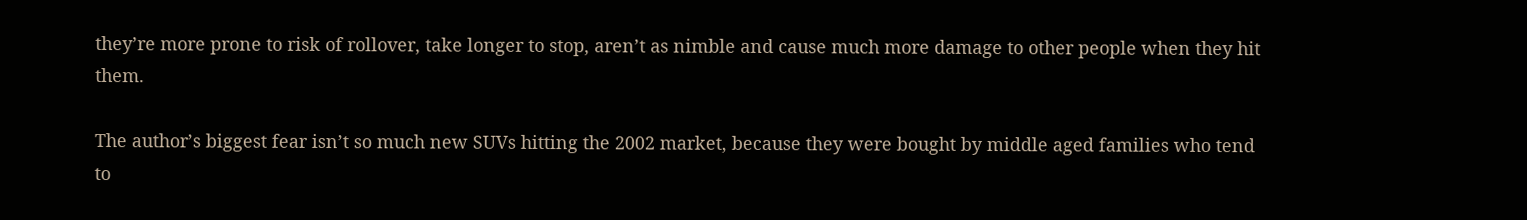they’re more prone to risk of rollover, take longer to stop, aren’t as nimble and cause much more damage to other people when they hit them.

The author’s biggest fear isn’t so much new SUVs hitting the 2002 market, because they were bought by middle aged families who tend to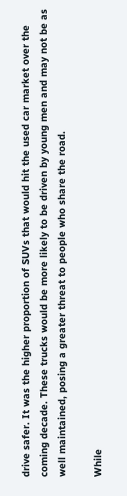drive safer. It was the higher proportion of SUVs that would hit the used car market over the coming decade. These trucks would be more likely to be driven by young men and may not be as well maintained, posing a greater threat to people who share the road.

While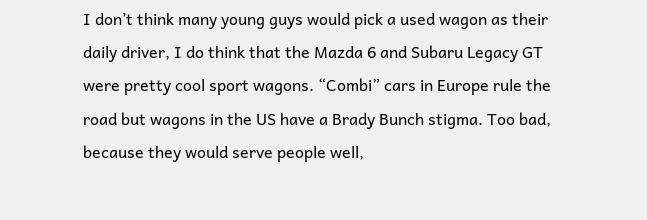I don’t think many young guys would pick a used wagon as their daily driver, I do think that the Mazda 6 and Subaru Legacy GT were pretty cool sport wagons. “Combi” cars in Europe rule the road but wagons in the US have a Brady Bunch stigma. Too bad, because they would serve people well,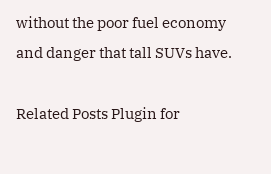without the poor fuel economy and danger that tall SUVs have.

Related Posts Plugin for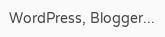WordPress, Blogger...